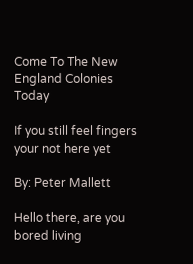Come To The New England Colonies Today

If you still feel fingers your not here yet

By: Peter Mallett

Hello there, are you bored living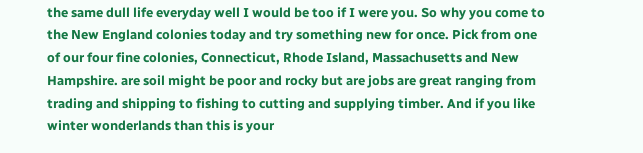the same dull life everyday well I would be too if I were you. So why you come to the New England colonies today and try something new for once. Pick from one of our four fine colonies, Connecticut, Rhode Island, Massachusetts and New Hampshire. are soil might be poor and rocky but are jobs are great ranging from trading and shipping to fishing to cutting and supplying timber. And if you like winter wonderlands than this is your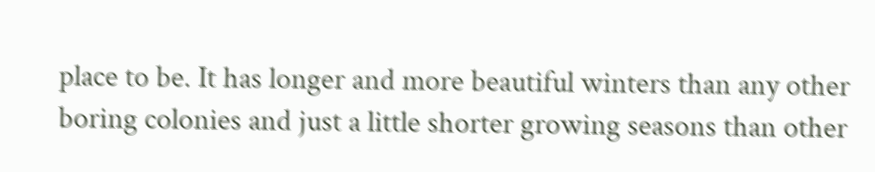place to be. It has longer and more beautiful winters than any other boring colonies and just a little shorter growing seasons than other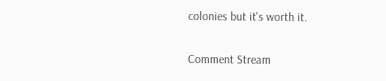colonies but it's worth it.

Comment Stream